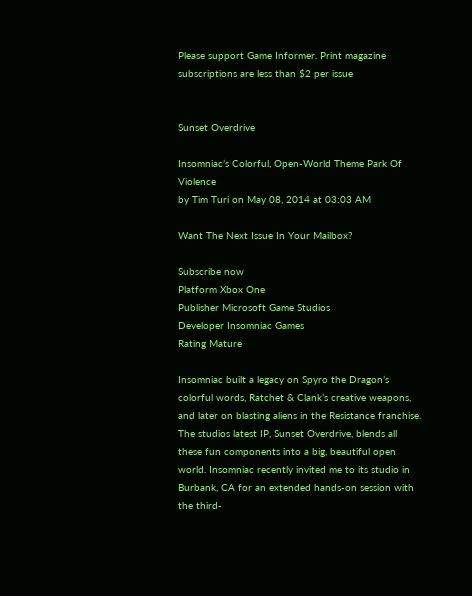Please support Game Informer. Print magazine subscriptions are less than $2 per issue


Sunset Overdrive

Insomniac’s Colorful, Open-World Theme Park Of Violence
by Tim Turi on May 08, 2014 at 03:03 AM

Want The Next Issue In Your Mailbox?

Subscribe now
Platform Xbox One
Publisher Microsoft Game Studios
Developer Insomniac Games
Rating Mature

Insomniac built a legacy on Spyro the Dragon’s colorful words, Ratchet & Clank’s creative weapons, and later on blasting aliens in the Resistance franchise. The studios latest IP, Sunset Overdrive, blends all these fun components into a big, beautiful open world. Insomniac recently invited me to its studio in Burbank, CA for an extended hands-on session with the third-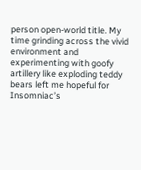person open-world title. My time grinding across the vivid environment and experimenting with goofy artillery like exploding teddy bears left me hopeful for Insomniac’s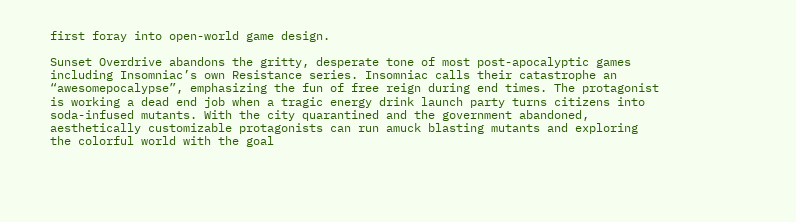first foray into open-world game design.

Sunset Overdrive abandons the gritty, desperate tone of most post-apocalyptic games including Insomniac’s own Resistance series. Insomniac calls their catastrophe an “awesomepocalypse”, emphasizing the fun of free reign during end times. The protagonist is working a dead end job when a tragic energy drink launch party turns citizens into soda-infused mutants. With the city quarantined and the government abandoned, aesthetically customizable protagonists can run amuck blasting mutants and exploring the colorful world with the goal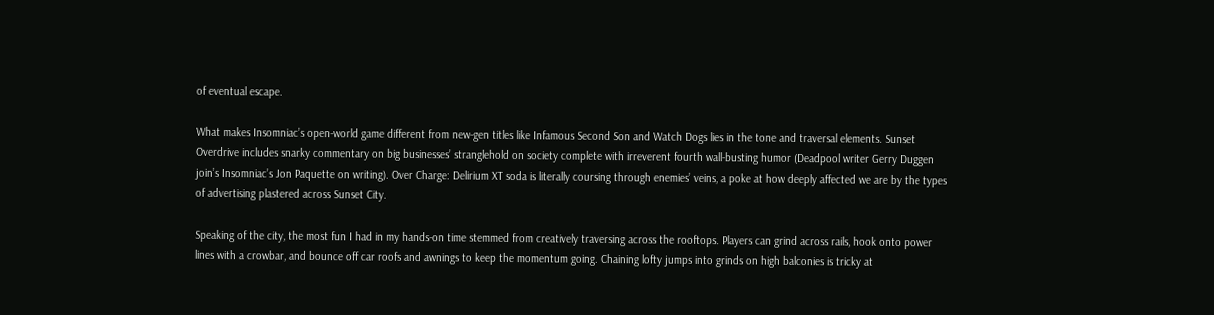of eventual escape.

What makes Insomniac’s open-world game different from new-gen titles like Infamous Second Son and Watch Dogs lies in the tone and traversal elements. Sunset Overdrive includes snarky commentary on big businesses’ stranglehold on society complete with irreverent fourth wall-busting humor (Deadpool writer Gerry Duggen join’s Insomniac’s Jon Paquette on writing). Over Charge: Delirium XT soda is literally coursing through enemies’ veins, a poke at how deeply affected we are by the types of advertising plastered across Sunset City.

Speaking of the city, the most fun I had in my hands-on time stemmed from creatively traversing across the rooftops. Players can grind across rails, hook onto power lines with a crowbar, and bounce off car roofs and awnings to keep the momentum going. Chaining lofty jumps into grinds on high balconies is tricky at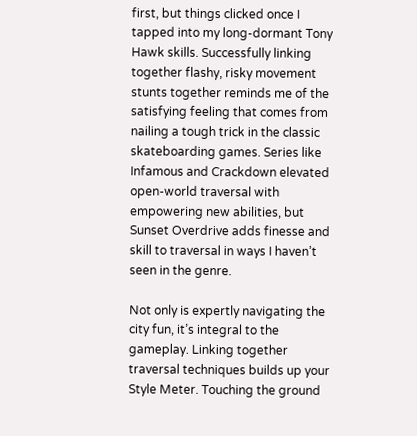first, but things clicked once I tapped into my long-dormant Tony Hawk skills. Successfully linking together flashy, risky movement stunts together reminds me of the satisfying feeling that comes from nailing a tough trick in the classic skateboarding games. Series like Infamous and Crackdown elevated open-world traversal with empowering new abilities, but Sunset Overdrive adds finesse and skill to traversal in ways I haven’t seen in the genre.

Not only is expertly navigating the city fun, it’s integral to the gameplay. Linking together traversal techniques builds up your Style Meter. Touching the ground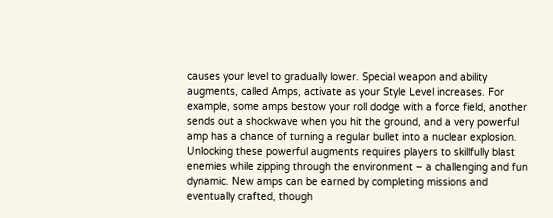causes your level to gradually lower. Special weapon and ability augments, called Amps, activate as your Style Level increases. For example, some amps bestow your roll dodge with a force field, another sends out a shockwave when you hit the ground, and a very powerful amp has a chance of turning a regular bullet into a nuclear explosion. Unlocking these powerful augments requires players to skillfully blast enemies while zipping through the environment – a challenging and fun dynamic. New amps can be earned by completing missions and eventually crafted, though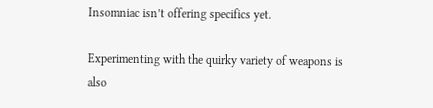Insomniac isn’t offering specifics yet.

Experimenting with the quirky variety of weapons is also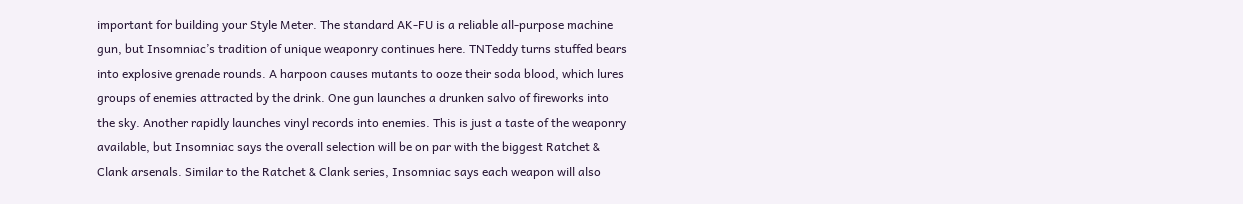important for building your Style Meter. The standard AK-FU is a reliable all-purpose machine gun, but Insomniac’s tradition of unique weaponry continues here. TNTeddy turns stuffed bears into explosive grenade rounds. A harpoon causes mutants to ooze their soda blood, which lures groups of enemies attracted by the drink. One gun launches a drunken salvo of fireworks into the sky. Another rapidly launches vinyl records into enemies. This is just a taste of the weaponry available, but Insomniac says the overall selection will be on par with the biggest Ratchet & Clank arsenals. Similar to the Ratchet & Clank series, Insomniac says each weapon will also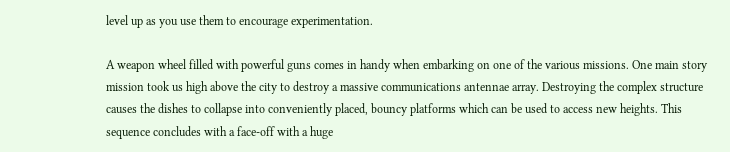level up as you use them to encourage experimentation.

A weapon wheel filled with powerful guns comes in handy when embarking on one of the various missions. One main story mission took us high above the city to destroy a massive communications antennae array. Destroying the complex structure causes the dishes to collapse into conveniently placed, bouncy platforms which can be used to access new heights. This sequence concludes with a face-off with a huge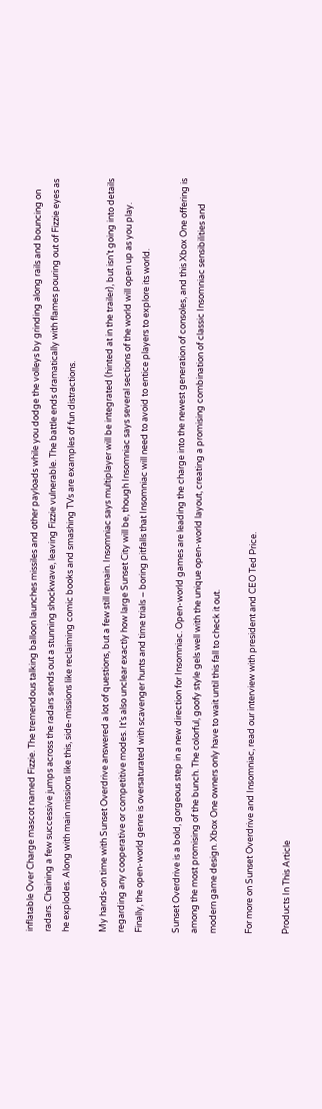inflatable Over Charge mascot named Fizzie. The tremendous talking balloon launches missiles and other payloads while you dodge the volleys by grinding along rails and bouncing on radars. Chaining a few successive jumps across the radars sends out a stunning shockwave, leaving Fizzie vulnerable. The battle ends dramatically with flames pouring out of Fizzie eyes as he explodes. Along with main missions like this, side-missions like reclaiming comic books and smashing TVs are examples of fun distractions.

My hands-on time with Sunset Overdrive answered a lot of questions, but a few still remain. Insomniac says multiplayer will be integrated (hinted at in the trailer), but isn’t going into details regarding any cooperative or competitive modes. It’s also unclear exactly how large Sunset City will be, though Insomniac says several sections of the world will open up as you play. Finally, the open-world genre is oversaturated with scavenger hunts and time trials – boring pitfalls that Insomniac will need to avoid to entice players to explore its world.

Sunset Overdrive is a bold, gorgeous step in a new direction for Insomniac. Open-world games are leading the charge into the newest generation of consoles, and this Xbox One offering is among the most promising of the bunch. The colorful, goofy style gels well with the unique open-world layout, creating a promising combination of classic Insomniac sensibilities and modern game design. Xbox One owners only have to wait until this fall to check it out.

For more on Sunset Overdrive and Insomniac, read our interview with president and CEO Ted Price.

Products In This Article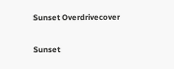Sunset Overdrivecover

Sunset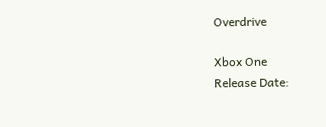Overdrive

Xbox One
Release Date: